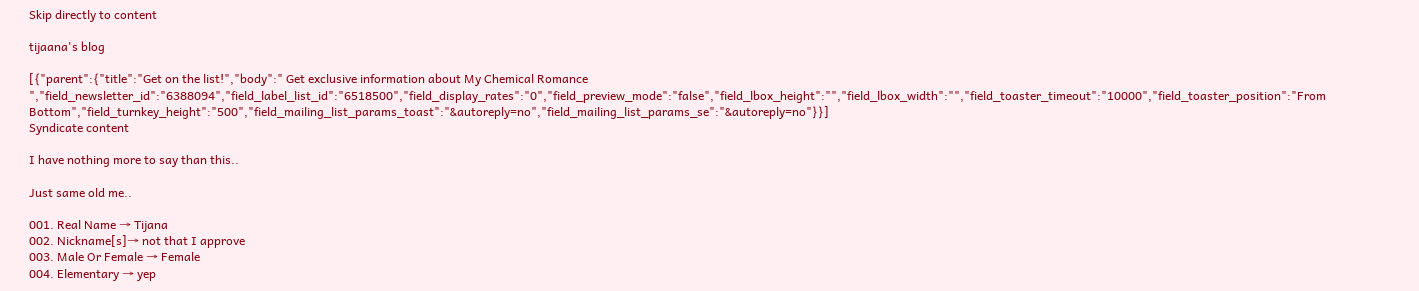Skip directly to content

tijaana's blog

[{"parent":{"title":"Get on the list!","body":" Get exclusive information about My Chemical Romance ","field_newsletter_id":"6388094","field_label_list_id":"6518500","field_display_rates":"0","field_preview_mode":"false","field_lbox_height":"","field_lbox_width":"","field_toaster_timeout":"10000","field_toaster_position":"From Bottom","field_turnkey_height":"500","field_mailing_list_params_toast":"&autoreply=no","field_mailing_list_params_se":"&autoreply=no"}}]
Syndicate content

I have nothing more to say than this..

Just same old me..

001. Real Name → Tijana
002. Nickname[s]→ not that I approve
003. Male Or Female → Female
004. Elementary → yep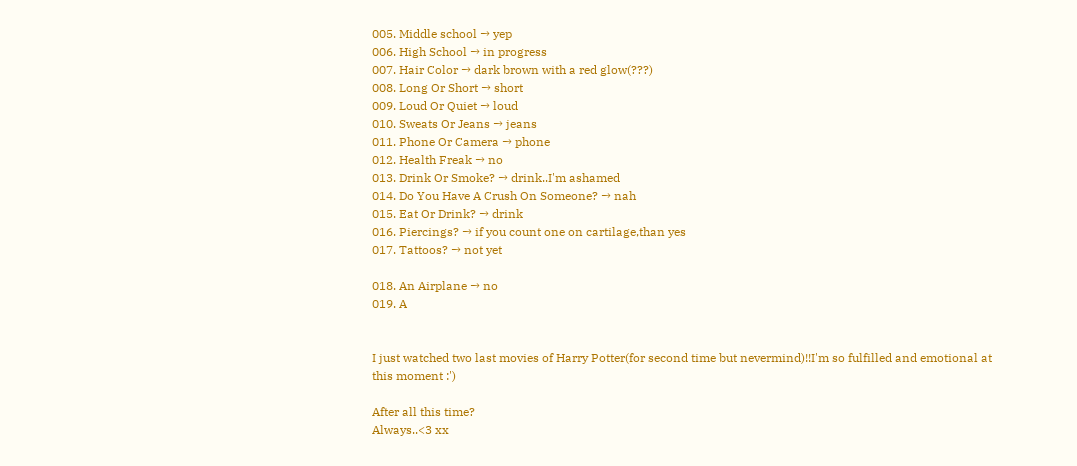005. Middle school → yep
006. High School → in progress
007. Hair Color → dark brown with a red glow(???)
008. Long Or Short → short
009. Loud Or Quiet → loud
010. Sweats Or Jeans → jeans
011. Phone Or Camera → phone
012. Health Freak → no
013. Drink Or Smoke? → drink..I'm ashamed
014. Do You Have A Crush On Someone? → nah
015. Eat Or Drink? → drink
016. Piercings? → if you count one on cartilage,than yes
017. Tattoos? → not yet

018. An Airplane → no
019. A


I just watched two last movies of Harry Potter(for second time but nevermind)!!I'm so fulfilled and emotional at this moment :')

After all this time?
Always..<3 xx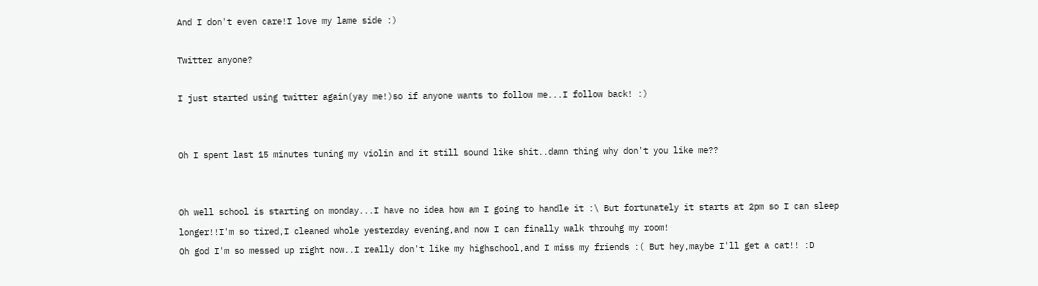And I don't even care!I love my lame side :)

Twitter anyone?

I just started using twitter again(yay me!)so if anyone wants to follow me...I follow back! :)


Oh I spent last 15 minutes tuning my violin and it still sound like shit..damn thing why don't you like me??


Oh well school is starting on monday...I have no idea how am I going to handle it :\ But fortunately it starts at 2pm so I can sleep longer!!I'm so tired,I cleaned whole yesterday evening,and now I can finally walk throuhg my room!
Oh god I'm so messed up right now..I really don't like my highschool,and I miss my friends :( But hey,maybe I'll get a cat!! :D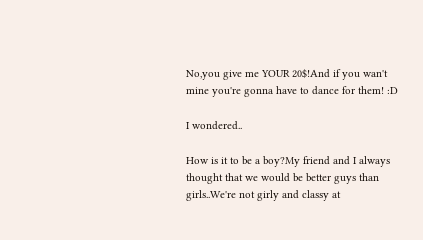No,you give me YOUR 20$!And if you wan't mine you're gonna have to dance for them! :D

I wondered..

How is it to be a boy?My friend and I always thought that we would be better guys than girls..We're not girly and classy at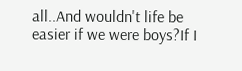all..And wouldn't life be easier if we were boys?If I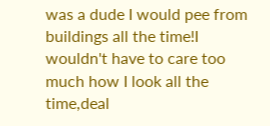was a dude I would pee from buildings all the time!I wouldn't have to care too much how I look all the time,deal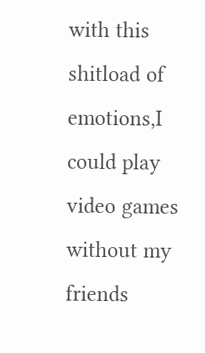with this shitload of emotions,I could play video games without my friends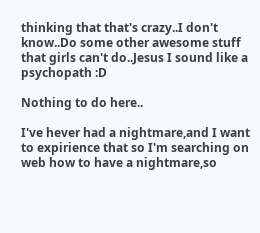thinking that that's crazy..I don't know..Do some other awesome stuff that girls can't do..Jesus I sound like a psychopath :D

Nothing to do here..

I've hever had a nightmare,and I want to expirience that so I'm searching on web how to have a nightmare,so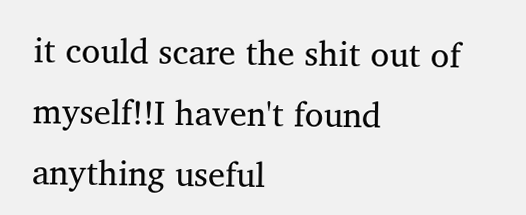it could scare the shit out of myself!!I haven't found anything useful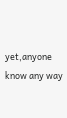yet,anyone know any way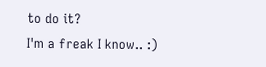to do it?
I'm a freak I know.. :)